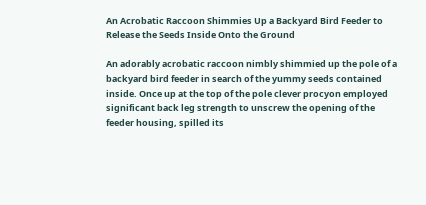An Acrobatic Raccoon Shimmies Up a Backyard Bird Feeder to Release the Seeds Inside Onto the Ground

An adorably acrobatic raccoon nimbly shimmied up the pole of a backyard bird feeder in search of the yummy seeds contained inside. Once up at the top of the pole clever procyon employed significant back leg strength to unscrew the opening of the feeder housing, spilled its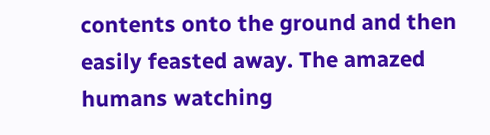contents onto the ground and then easily feasted away. The amazed humans watching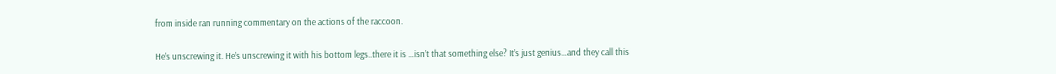from inside ran running commentary on the actions of the raccoon.

He’s unscrewing it. He’s unscrewing it with his bottom legs..there it is …isn’t that something else? It’s just genius…and they call this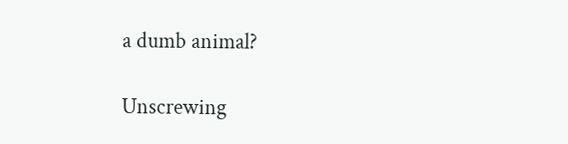a dumb animal?

Unscrewing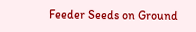Feeder Seeds on Ground